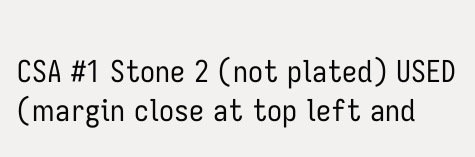CSA #1 Stone 2 (not plated) USED (margin close at top left and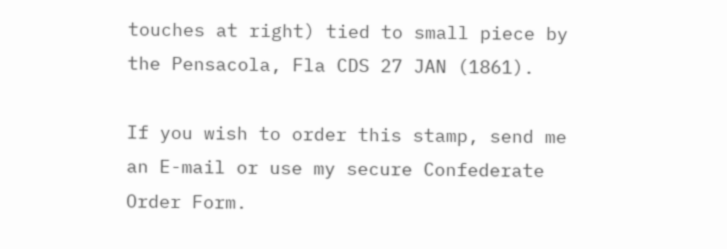touches at right) tied to small piece by the Pensacola, Fla CDS 27 JAN (1861).

If you wish to order this stamp, send me an E-mail or use my secure Confederate Order Form.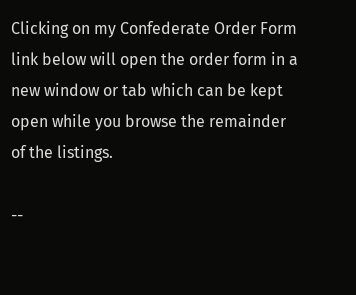Clicking on my Confederate Order Form link below will open the order form in a new window or tab which can be kept open while you browse the remainder of the listings.

--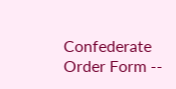Confederate Order Form --